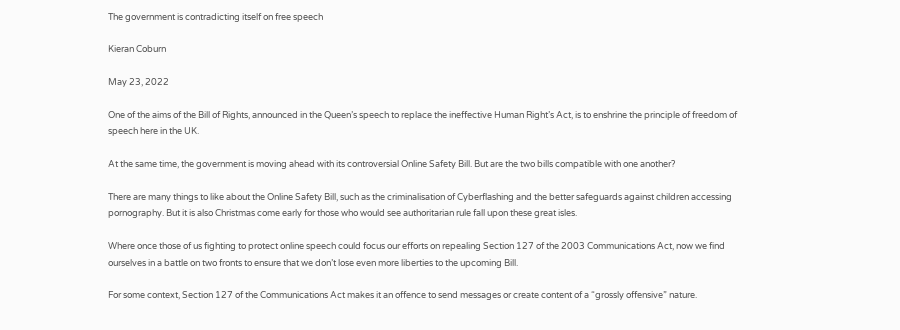The government is contradicting itself on free speech

Kieran Coburn

May 23, 2022

One of the aims of the Bill of Rights, announced in the Queen’s speech to replace the ineffective Human Right’s Act, is to enshrine the principle of freedom of speech here in the UK.

At the same time, the government is moving ahead with its controversial Online Safety Bill. But are the two bills compatible with one another?

There are many things to like about the Online Safety Bill, such as the criminalisation of Cyberflashing and the better safeguards against children accessing pornography. But it is also Christmas come early for those who would see authoritarian rule fall upon these great isles.

Where once those of us fighting to protect online speech could focus our efforts on repealing Section 127 of the 2003 Communications Act, now we find ourselves in a battle on two fronts to ensure that we don’t lose even more liberties to the upcoming Bill.

For some context, Section 127 of the Communications Act makes it an offence to send messages or create content of a “grossly offensive” nature.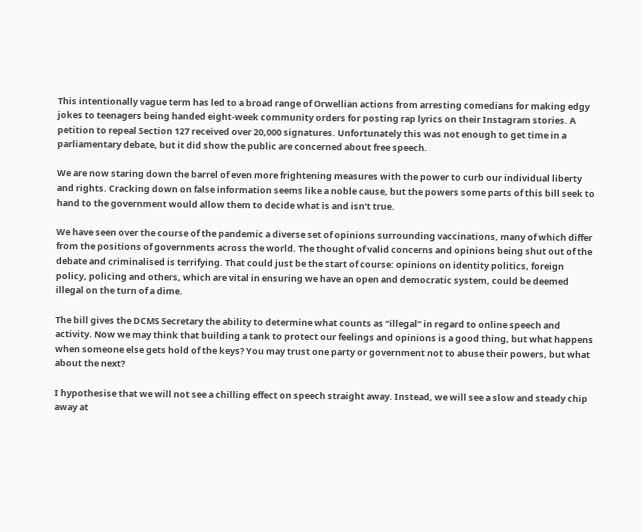This intentionally vague term has led to a broad range of Orwellian actions from arresting comedians for making edgy jokes to teenagers being handed eight-week community orders for posting rap lyrics on their Instagram stories. A petition to repeal Section 127 received over 20,000 signatures. Unfortunately this was not enough to get time in a parliamentary debate, but it did show the public are concerned about free speech.

We are now staring down the barrel of even more frightening measures with the power to curb our individual liberty and rights. Cracking down on false information seems like a noble cause, but the powers some parts of this bill seek to hand to the government would allow them to decide what is and isn’t true.

We have seen over the course of the pandemic a diverse set of opinions surrounding vaccinations, many of which differ from the positions of governments across the world. The thought of valid concerns and opinions being shut out of the debate and criminalised is terrifying. That could just be the start of course: opinions on identity politics, foreign policy, policing and others, which are vital in ensuring we have an open and democratic system, could be deemed illegal on the turn of a dime.

The bill gives the DCMS Secretary the ability to determine what counts as “illegal” in regard to online speech and activity. Now we may think that building a tank to protect our feelings and opinions is a good thing, but what happens when someone else gets hold of the keys? You may trust one party or government not to abuse their powers, but what about the next?

I hypothesise that we will not see a chilling effect on speech straight away. Instead, we will see a slow and steady chip away at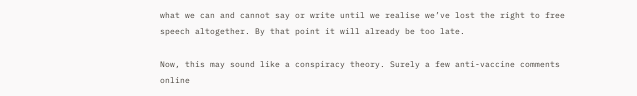what we can and cannot say or write until we realise we’ve lost the right to free speech altogether. By that point it will already be too late.

Now, this may sound like a conspiracy theory. Surely a few anti-vaccine comments online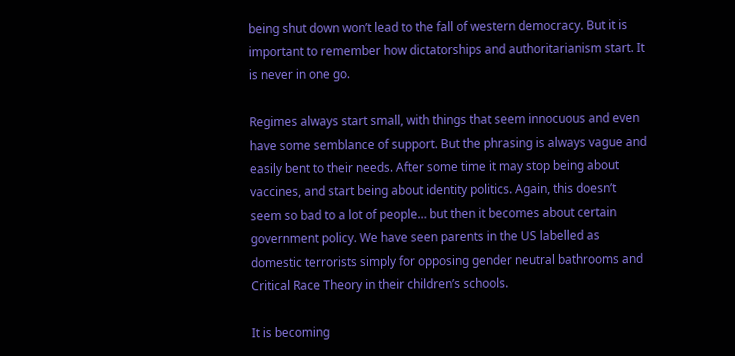being shut down won’t lead to the fall of western democracy. But it is important to remember how dictatorships and authoritarianism start. It is never in one go.

Regimes always start small, with things that seem innocuous and even have some semblance of support. But the phrasing is always vague and easily bent to their needs. After some time it may stop being about vaccines, and start being about identity politics. Again, this doesn’t seem so bad to a lot of people… but then it becomes about certain government policy. We have seen parents in the US labelled as domestic terrorists simply for opposing gender neutral bathrooms and Critical Race Theory in their children’s schools.

It is becoming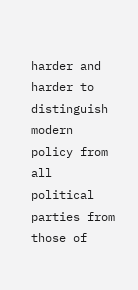harder and harder to distinguish modern policy from all political parties from those of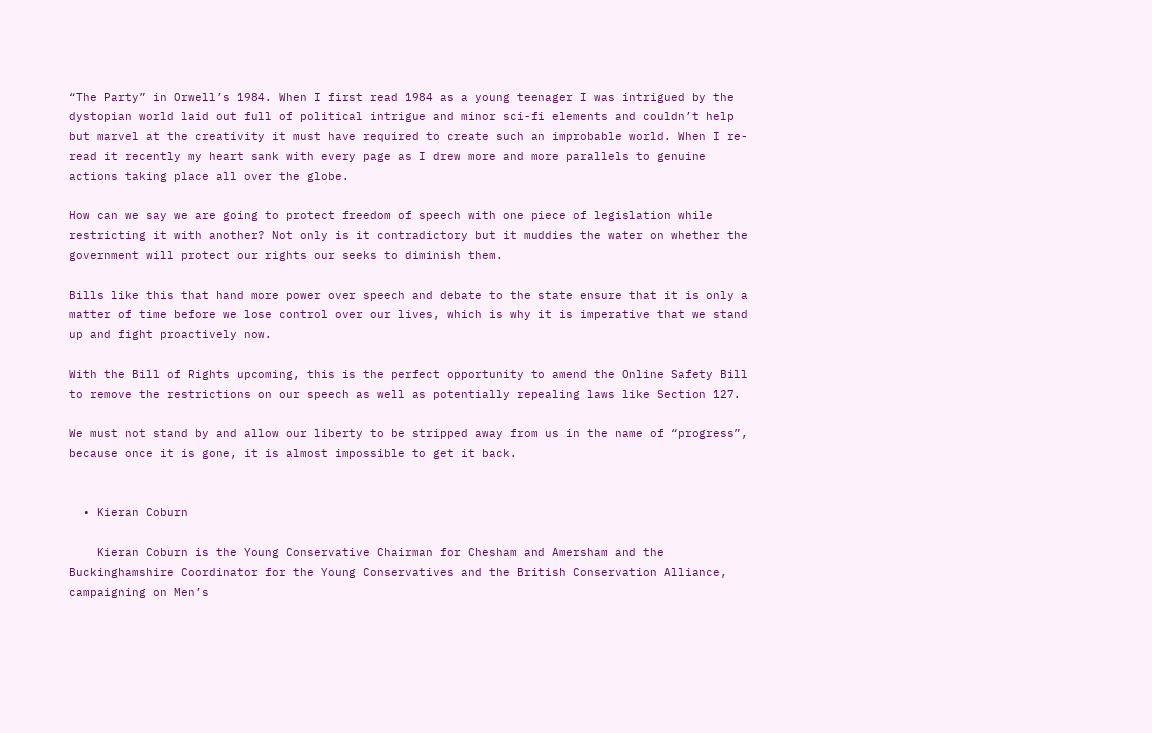“The Party” in Orwell’s 1984. When I first read 1984 as a young teenager I was intrigued by the dystopian world laid out full of political intrigue and minor sci-fi elements and couldn’t help but marvel at the creativity it must have required to create such an improbable world. When I re-read it recently my heart sank with every page as I drew more and more parallels to genuine actions taking place all over the globe.

How can we say we are going to protect freedom of speech with one piece of legislation while restricting it with another? Not only is it contradictory but it muddies the water on whether the government will protect our rights our seeks to diminish them.

Bills like this that hand more power over speech and debate to the state ensure that it is only a matter of time before we lose control over our lives, which is why it is imperative that we stand up and fight proactively now.

With the Bill of Rights upcoming, this is the perfect opportunity to amend the Online Safety Bill to remove the restrictions on our speech as well as potentially repealing laws like Section 127.

We must not stand by and allow our liberty to be stripped away from us in the name of “progress”, because once it is gone, it is almost impossible to get it back.


  • Kieran Coburn

    Kieran Coburn is the Young Conservative Chairman for Chesham and Amersham and the Buckinghamshire Coordinator for the Young Conservatives and the British Conservation Alliance, campaigning on Men’s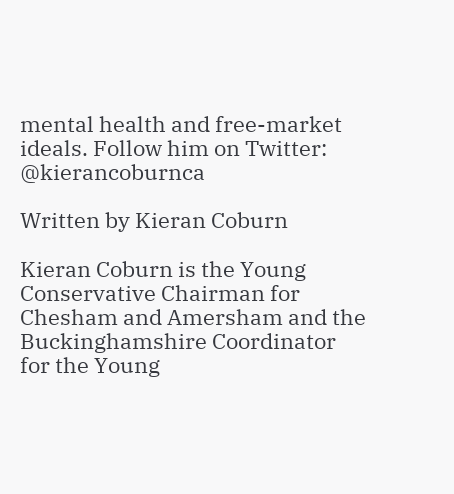mental health and free-market ideals. Follow him on Twitter: @kierancoburnca

Written by Kieran Coburn

Kieran Coburn is the Young Conservative Chairman for Chesham and Amersham and the Buckinghamshire Coordinator for the Young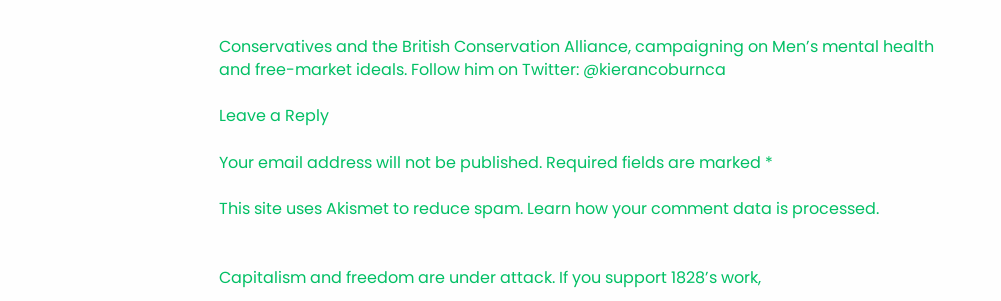Conservatives and the British Conservation Alliance, campaigning on Men’s mental health and free-market ideals. Follow him on Twitter: @kierancoburnca

Leave a Reply

Your email address will not be published. Required fields are marked *

This site uses Akismet to reduce spam. Learn how your comment data is processed.


Capitalism and freedom are under attack. If you support 1828’s work,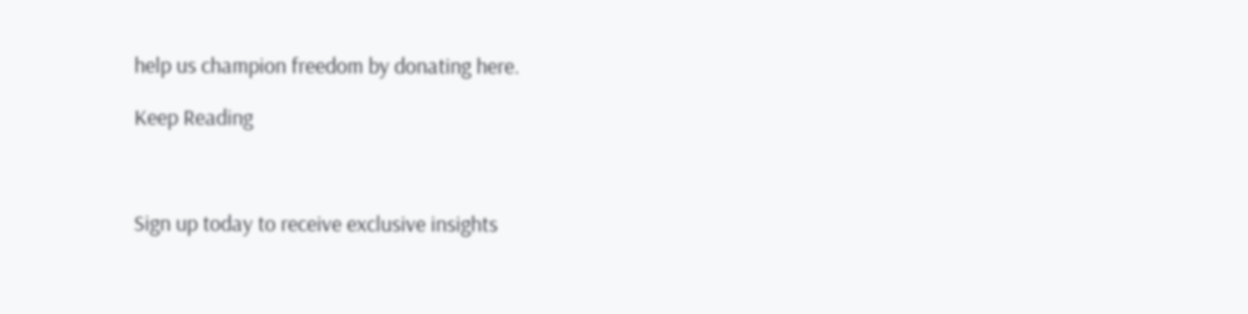help us champion freedom by donating here.

Keep Reading



Sign up today to receive exclusive insights